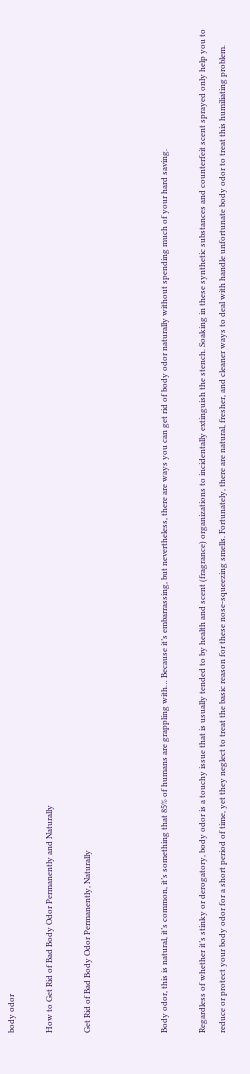body odor

How to Get Rid of Bad Body Odor Permanently and Naturally

Get Rid of Bad Body Odor Permanently, Naturally



Body odor, this is natural, it’s common, it’s something that 85% of humans are grappling with… Because it’s embarrassing, but nevertheless, there are ways you can get rid of body odor naturally without spending much of your hard saving.

Regardless of whether it’s stinky or derogatory, body odor is a touchy issue that is usually tended to by health and scent (fragrance) organizations to incidentally extinguish the stench. Soaking in these synthetic substances and counterfeit scent sprayed only help you to reduce or protect your body odor for a short period of time, yet they neglect to treat the basic reason for these nose-squeezing smells. Fortunately, there are natural, fresher, and cleaner ways to deal with handle unfortunate body odor to treat this humiliating problem.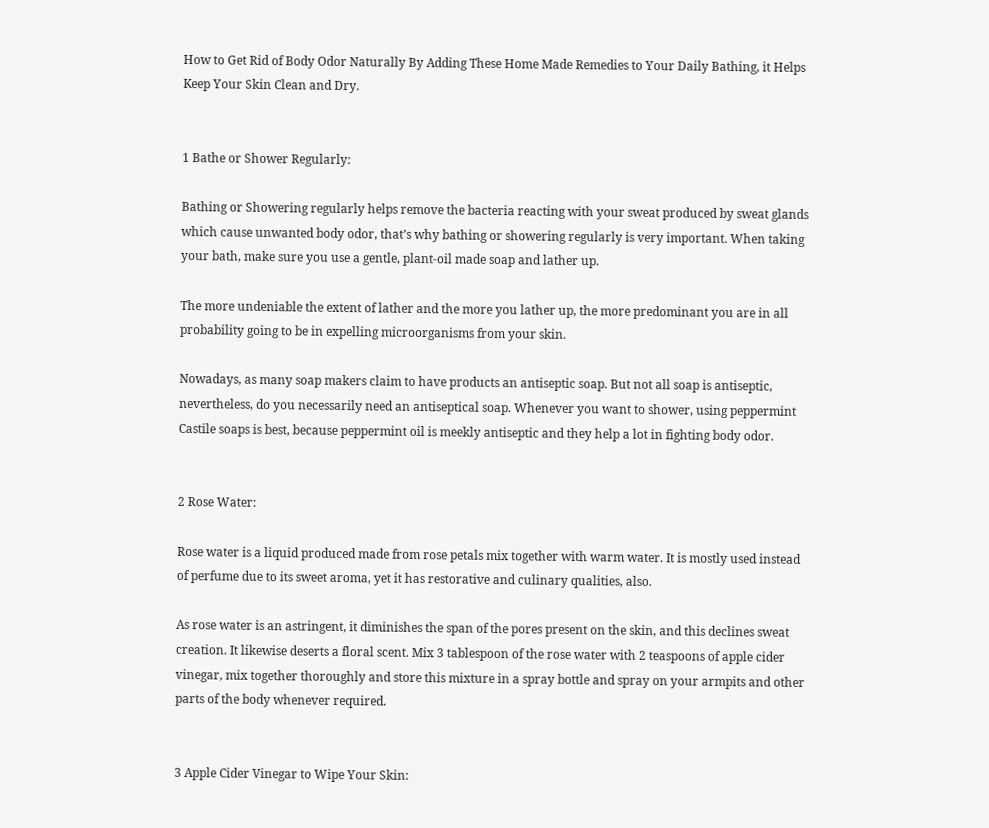How to Get Rid of Body Odor Naturally By Adding These Home Made Remedies to Your Daily Bathing, it Helps Keep Your Skin Clean and Dry.


1 Bathe or Shower Regularly:

Bathing or Showering regularly helps remove the bacteria reacting with your sweat produced by sweat glands which cause unwanted body odor, that’s why bathing or showering regularly is very important. When taking your bath, make sure you use a gentle, plant-oil made soap and lather up.

The more undeniable the extent of lather and the more you lather up, the more predominant you are in all probability going to be in expelling microorganisms from your skin.

Nowadays, as many soap makers claim to have products an antiseptic soap. But not all soap is antiseptic, nevertheless, do you necessarily need an antiseptical soap. Whenever you want to shower, using peppermint Castile soaps is best, because peppermint oil is meekly antiseptic and they help a lot in fighting body odor.


2 Rose Water:

Rose water is a liquid produced made from rose petals mix together with warm water. It is mostly used instead of perfume due to its sweet aroma, yet it has restorative and culinary qualities, also.

As rose water is an astringent, it diminishes the span of the pores present on the skin, and this declines sweat creation. It likewise deserts a floral scent. Mix 3 tablespoon of the rose water with 2 teaspoons of apple cider vinegar, mix together thoroughly and store this mixture in a spray bottle and spray on your armpits and other parts of the body whenever required.


3 Apple Cider Vinegar to Wipe Your Skin: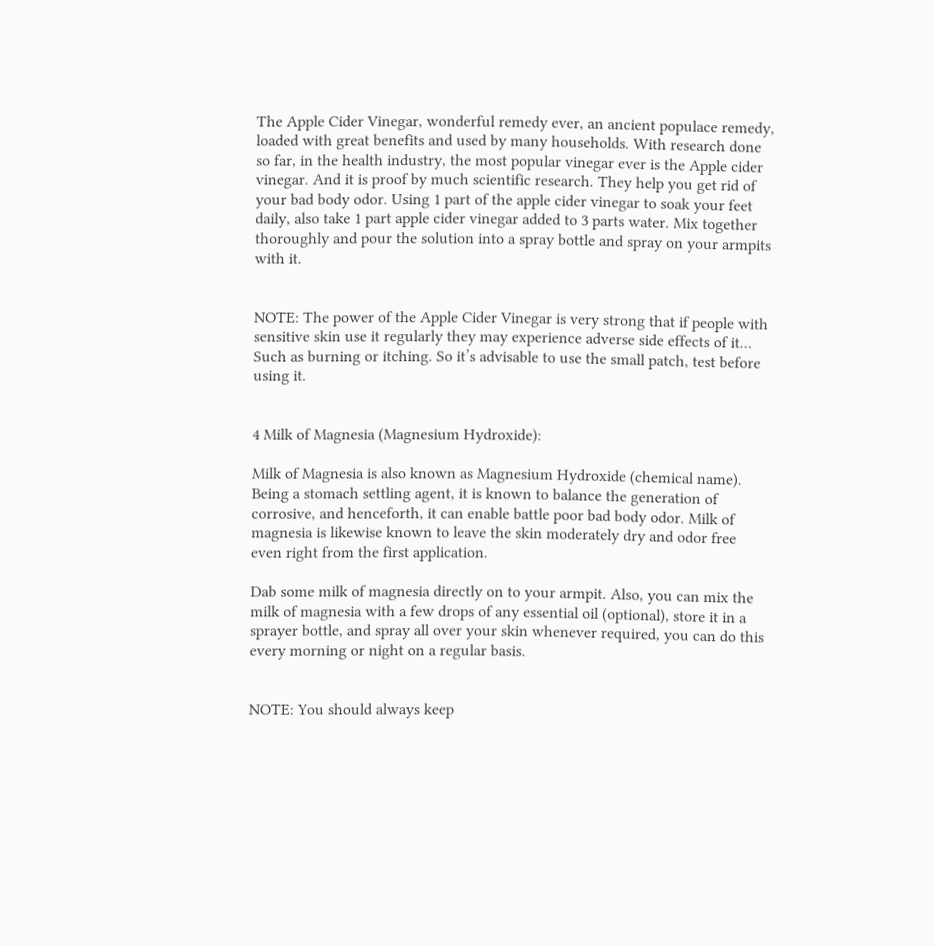The Apple Cider Vinegar, wonderful remedy ever, an ancient populace remedy, loaded with great benefits and used by many households. With research done so far, in the health industry, the most popular vinegar ever is the Apple cider vinegar. And it is proof by much scientific research. They help you get rid of your bad body odor. Using 1 part of the apple cider vinegar to soak your feet daily, also take 1 part apple cider vinegar added to 3 parts water. Mix together thoroughly and pour the solution into a spray bottle and spray on your armpits with it.


NOTE: The power of the Apple Cider Vinegar is very strong that if people with sensitive skin use it regularly they may experience adverse side effects of it… Such as burning or itching. So it’s advisable to use the small patch, test before using it.


4 Milk of Magnesia (Magnesium Hydroxide):

Milk of Magnesia is also known as Magnesium Hydroxide (chemical name). Being a stomach settling agent, it is known to balance the generation of corrosive, and henceforth, it can enable battle poor bad body odor. Milk of magnesia is likewise known to leave the skin moderately dry and odor free even right from the first application.

Dab some milk of magnesia directly on to your armpit. Also, you can mix the milk of magnesia with a few drops of any essential oil (optional), store it in a sprayer bottle, and spray all over your skin whenever required, you can do this every morning or night on a regular basis.


NOTE: You should always keep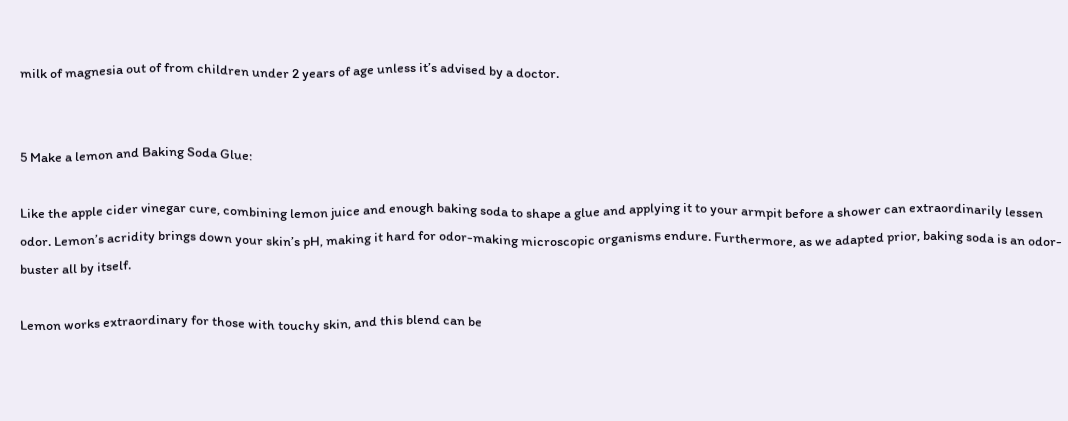milk of magnesia out of from children under 2 years of age unless it’s advised by a doctor.


5 Make a lemon and Baking Soda Glue:

Like the apple cider vinegar cure, combining lemon juice and enough baking soda to shape a glue and applying it to your armpit before a shower can extraordinarily lessen odor. Lemon’s acridity brings down your skin’s pH, making it hard for odor-making microscopic organisms endure. Furthermore, as we adapted prior, baking soda is an odor-buster all by itself.

Lemon works extraordinary for those with touchy skin, and this blend can be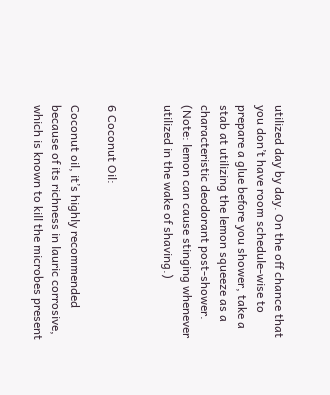utilized day by day. On the off chance that you don’t have room schedule-wise to prepare a glue before you shower, take a stab at utilizing the lemon squeeze as a characteristic deodorant post-shower. (Note: lemon can cause stinging whenever utilized in the wake of shaving.)


6 Coconut Oil:

Coconut oil, it’s highly recommended because of its richness in lauric corrosive, which is known to kill the microbes present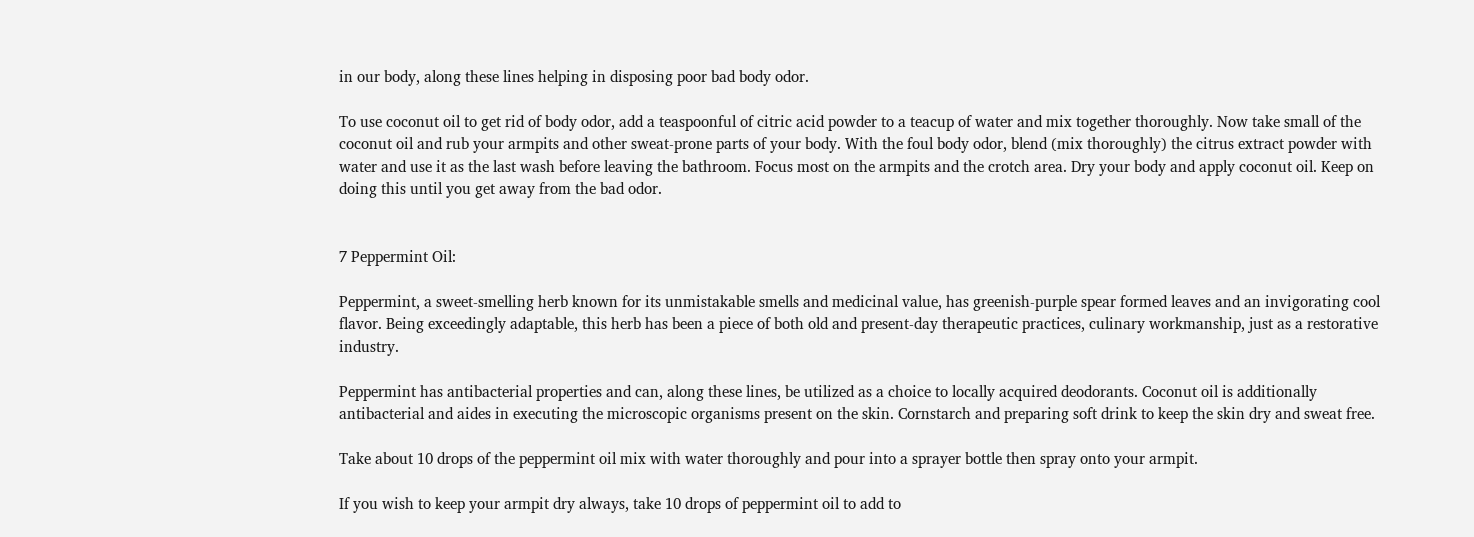in our body, along these lines helping in disposing poor bad body odor.

To use coconut oil to get rid of body odor, add a teaspoonful of citric acid powder to a teacup of water and mix together thoroughly. Now take small of the coconut oil and rub your armpits and other sweat-prone parts of your body. With the foul body odor, blend (mix thoroughly) the citrus extract powder with water and use it as the last wash before leaving the bathroom. Focus most on the armpits and the crotch area. Dry your body and apply coconut oil. Keep on doing this until you get away from the bad odor.


7 Peppermint Oil:

Peppermint, a sweet-smelling herb known for its unmistakable smells and medicinal value, has greenish-purple spear formed leaves and an invigorating cool flavor. Being exceedingly adaptable, this herb has been a piece of both old and present-day therapeutic practices, culinary workmanship, just as a restorative industry.

Peppermint has antibacterial properties and can, along these lines, be utilized as a choice to locally acquired deodorants. Coconut oil is additionally antibacterial and aides in executing the microscopic organisms present on the skin. Cornstarch and preparing soft drink to keep the skin dry and sweat free.

Take about 10 drops of the peppermint oil mix with water thoroughly and pour into a sprayer bottle then spray onto your armpit.

If you wish to keep your armpit dry always, take 10 drops of peppermint oil to add to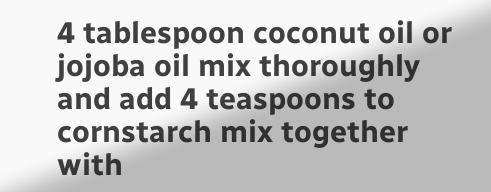4 tablespoon coconut oil or jojoba oil mix thoroughly and add 4 teaspoons to cornstarch mix together with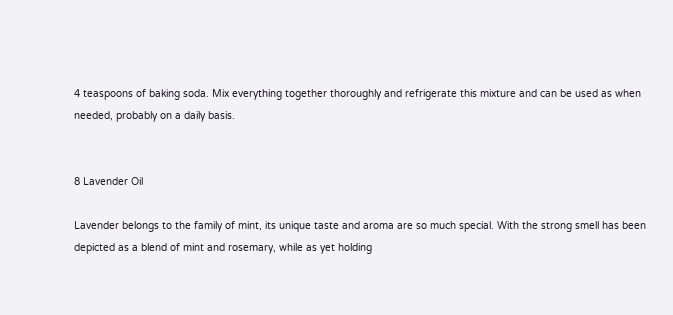4 teaspoons of baking soda. Mix everything together thoroughly and refrigerate this mixture and can be used as when needed, probably on a daily basis.


8 Lavender Oil

Lavender belongs to the family of mint, its unique taste and aroma are so much special. With the strong smell has been depicted as a blend of mint and rosemary, while as yet holding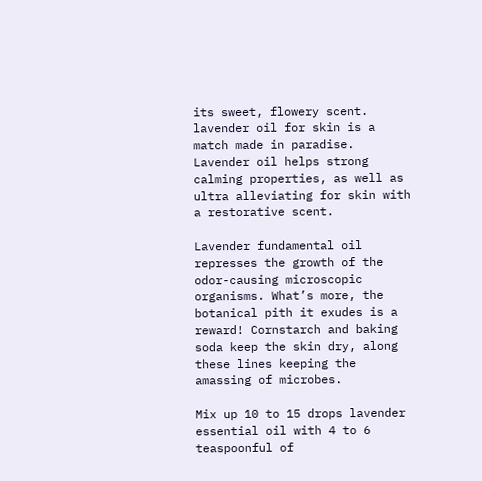its sweet, flowery scent. lavender oil for skin is a match made in paradise. Lavender oil helps strong calming properties, as well as ultra alleviating for skin with a restorative scent.

Lavender fundamental oil represses the growth of the odor-causing microscopic organisms. What’s more, the botanical pith it exudes is a reward! Cornstarch and baking soda keep the skin dry, along these lines keeping the amassing of microbes.

Mix up 10 to 15 drops lavender essential oil with 4 to 6 teaspoonful of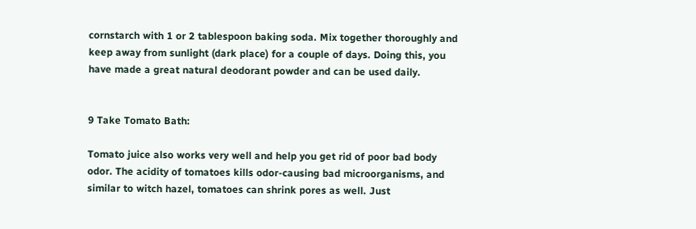cornstarch with 1 or 2 tablespoon baking soda. Mix together thoroughly and keep away from sunlight (dark place) for a couple of days. Doing this, you have made a great natural deodorant powder and can be used daily.


9 Take Tomato Bath:

Tomato juice also works very well and help you get rid of poor bad body odor. The acidity of tomatoes kills odor-causing bad microorganisms, and similar to witch hazel, tomatoes can shrink pores as well. Just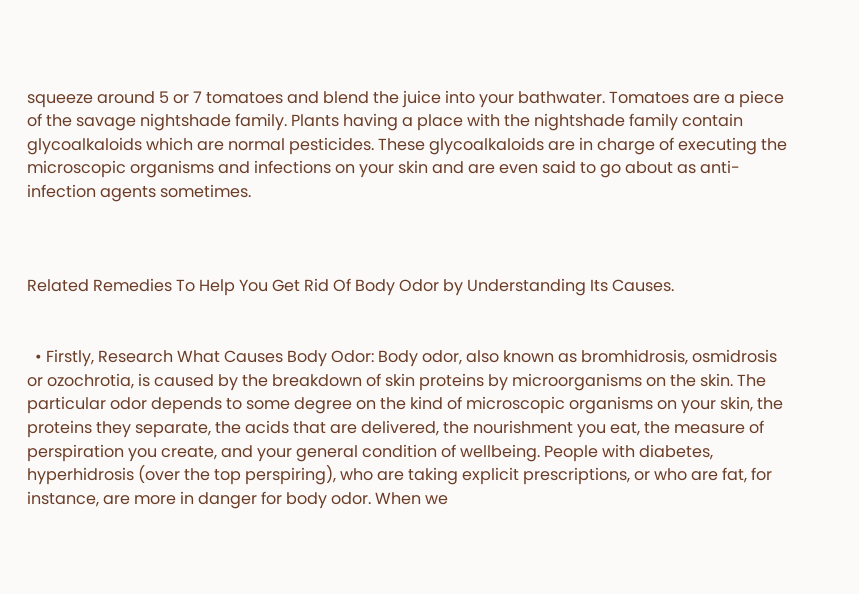squeeze around 5 or 7 tomatoes and blend the juice into your bathwater. Tomatoes are a piece of the savage nightshade family. Plants having a place with the nightshade family contain glycoalkaloids which are normal pesticides. These glycoalkaloids are in charge of executing the microscopic organisms and infections on your skin and are even said to go about as anti-infection agents sometimes.



Related Remedies To Help You Get Rid Of Body Odor by Understanding Its Causes.


  • Firstly, Research What Causes Body Odor: Body odor, also known as bromhidrosis, osmidrosis or ozochrotia, is caused by the breakdown of skin proteins by microorganisms on the skin. The particular odor depends to some degree on the kind of microscopic organisms on your skin, the proteins they separate, the acids that are delivered, the nourishment you eat, the measure of perspiration you create, and your general condition of wellbeing. People with diabetes, hyperhidrosis (over the top perspiring), who are taking explicit prescriptions, or who are fat, for instance, are more in danger for body odor. When we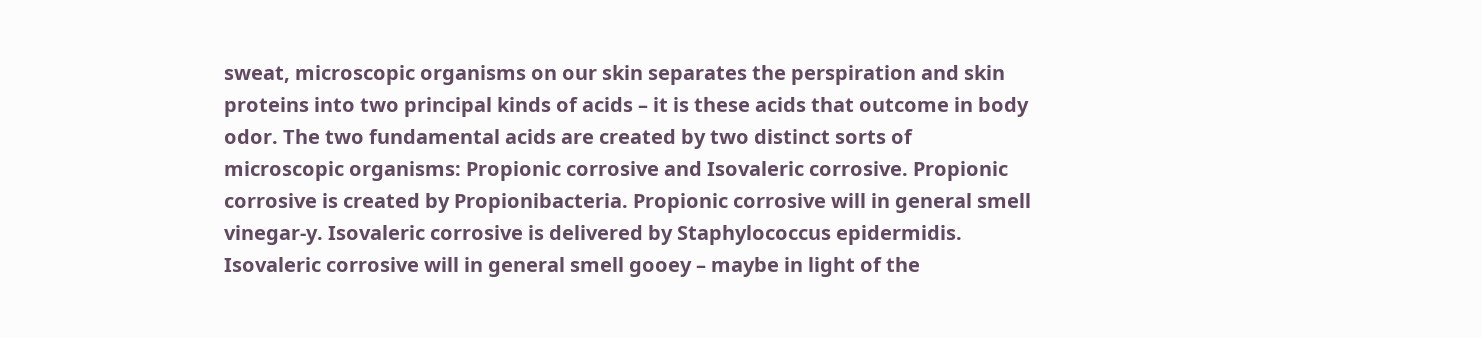sweat, microscopic organisms on our skin separates the perspiration and skin proteins into two principal kinds of acids – it is these acids that outcome in body odor. The two fundamental acids are created by two distinct sorts of microscopic organisms: Propionic corrosive and Isovaleric corrosive. Propionic corrosive is created by Propionibacteria. Propionic corrosive will in general smell vinegar-y. Isovaleric corrosive is delivered by Staphylococcus epidermidis. Isovaleric corrosive will in general smell gooey – maybe in light of the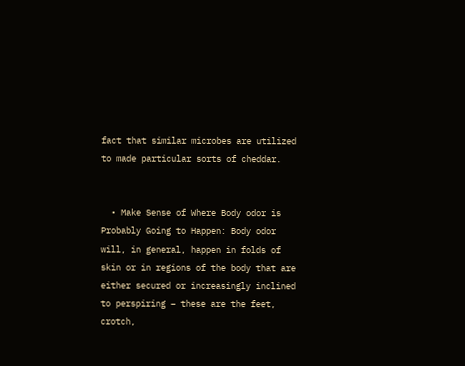fact that similar microbes are utilized to made particular sorts of cheddar.


  • Make Sense of Where Body odor is Probably Going to Happen: Body odor will, in general, happen in folds of skin or in regions of the body that are either secured or increasingly inclined to perspiring – these are the feet, crotch,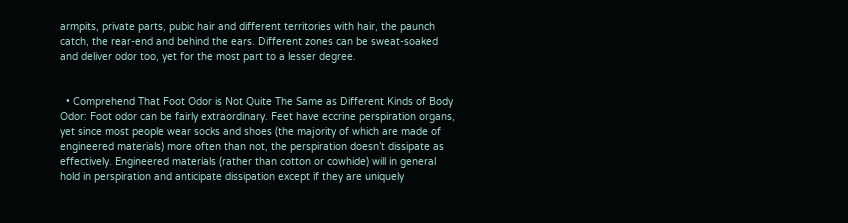armpits, private parts, pubic hair and different territories with hair, the paunch catch, the rear-end and behind the ears. Different zones can be sweat-soaked and deliver odor too, yet for the most part to a lesser degree.


  • Comprehend That Foot Odor is Not Quite The Same as Different Kinds of Body Odor: Foot odor can be fairly extraordinary. Feet have eccrine perspiration organs, yet since most people wear socks and shoes (the majority of which are made of engineered materials) more often than not, the perspiration doesn’t dissipate as effectively. Engineered materials (rather than cotton or cowhide) will in general hold in perspiration and anticipate dissipation except if they are uniquely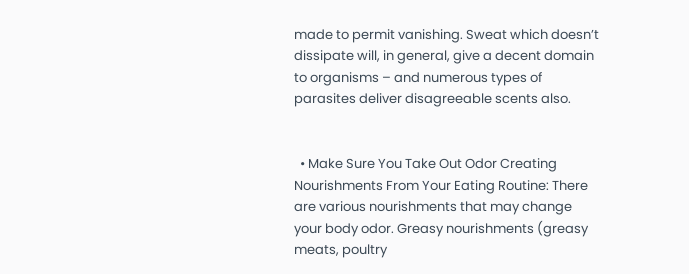made to permit vanishing. Sweat which doesn’t dissipate will, in general, give a decent domain to organisms – and numerous types of parasites deliver disagreeable scents also.


  • Make Sure You Take Out Odor Creating Nourishments From Your Eating Routine: There are various nourishments that may change your body odor. Greasy nourishments (greasy meats, poultry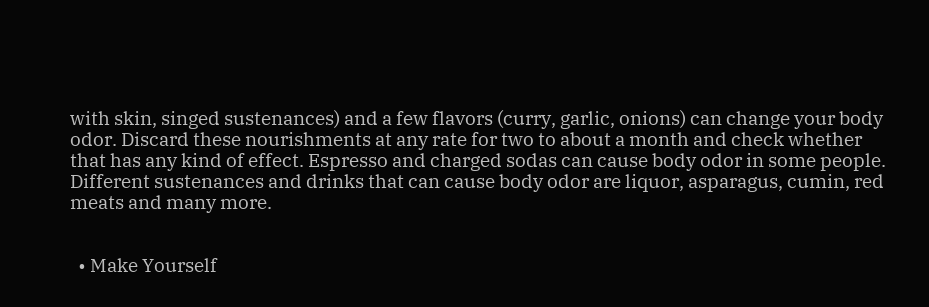with skin, singed sustenances) and a few flavors (curry, garlic, onions) can change your body odor. Discard these nourishments at any rate for two to about a month and check whether that has any kind of effect. Espresso and charged sodas can cause body odor in some people. Different sustenances and drinks that can cause body odor are liquor, asparagus, cumin, red meats and many more.


  • Make Yourself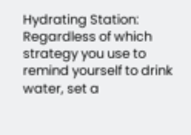Hydrating Station: Regardless of which strategy you use to remind yourself to drink water, set a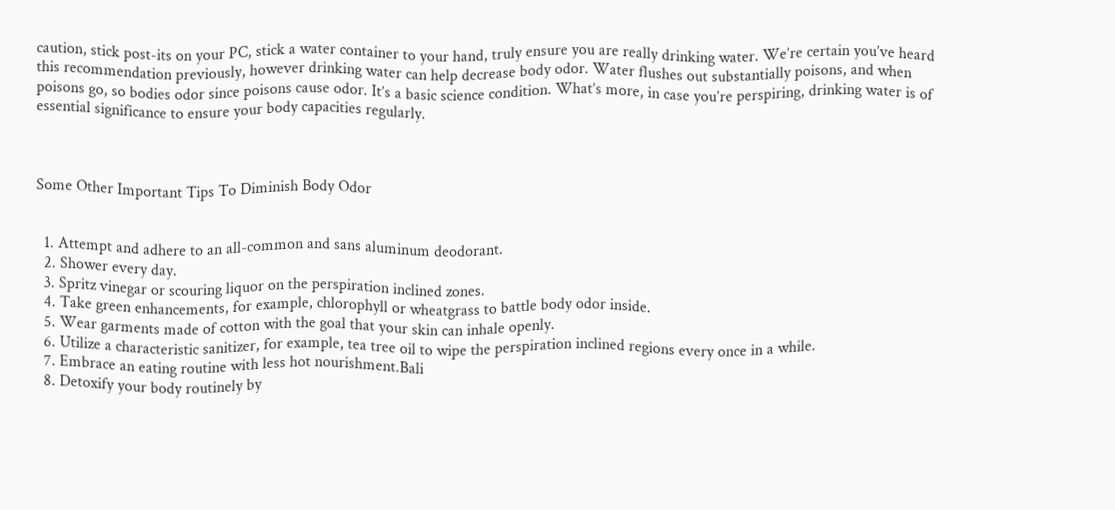caution, stick post-its on your PC, stick a water container to your hand, truly ensure you are really drinking water. We’re certain you’ve heard this recommendation previously, however drinking water can help decrease body odor. Water flushes out substantially poisons, and when poisons go, so bodies odor since poisons cause odor. It’s a basic science condition. What’s more, in case you’re perspiring, drinking water is of essential significance to ensure your body capacities regularly.



Some Other Important Tips To Diminish Body Odor


  1. Attempt and adhere to an all-common and sans aluminum deodorant.
  2. Shower every day.
  3. Spritz vinegar or scouring liquor on the perspiration inclined zones.
  4. Take green enhancements, for example, chlorophyll or wheatgrass to battle body odor inside.
  5. Wear garments made of cotton with the goal that your skin can inhale openly.
  6. Utilize a characteristic sanitizer, for example, tea tree oil to wipe the perspiration inclined regions every once in a while.
  7. Embrace an eating routine with less hot nourishment.Bali
  8. Detoxify your body routinely by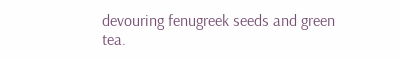devouring fenugreek seeds and green tea.